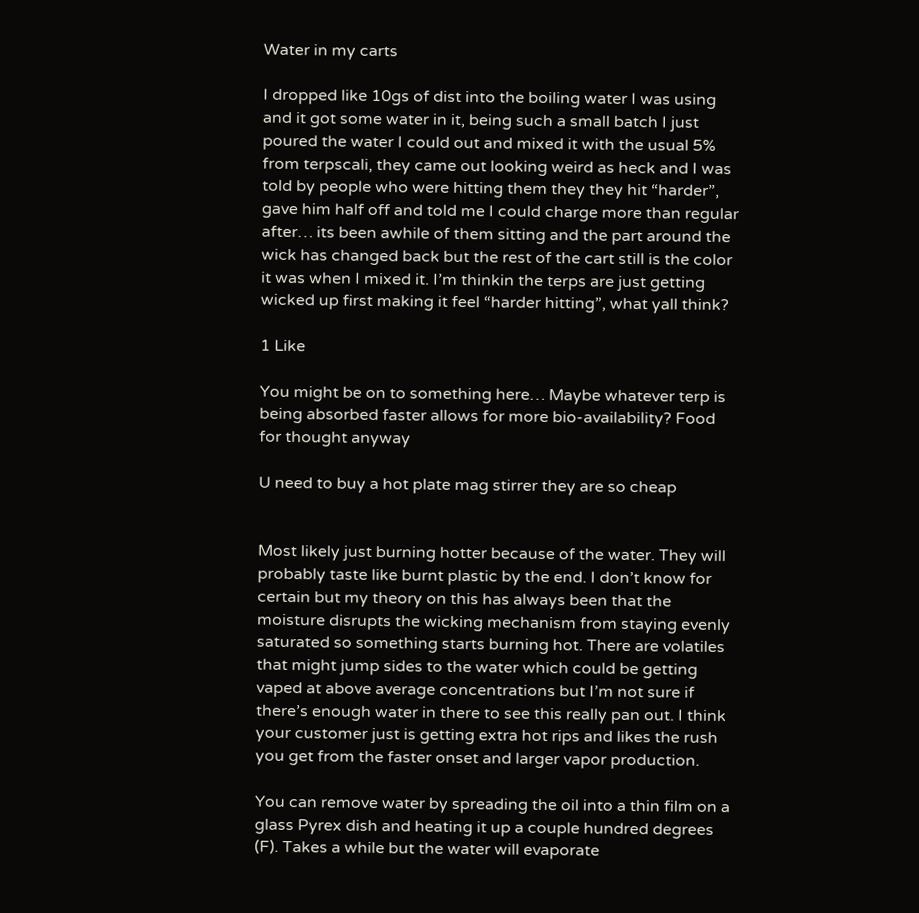Water in my carts

I dropped like 10gs of dist into the boiling water I was using and it got some water in it, being such a small batch I just poured the water I could out and mixed it with the usual 5% from terpscali, they came out looking weird as heck and I was told by people who were hitting them they they hit “harder”, gave him half off and told me I could charge more than regular after… its been awhile of them sitting and the part around the wick has changed back but the rest of the cart still is the color it was when I mixed it. I’m thinkin the terps are just getting wicked up first making it feel “harder hitting”, what yall think?

1 Like

You might be on to something here… Maybe whatever terp is being absorbed faster allows for more bio-availability? Food for thought anyway

U need to buy a hot plate mag stirrer they are so cheap


Most likely just burning hotter because of the water. They will probably taste like burnt plastic by the end. I don’t know for certain but my theory on this has always been that the moisture disrupts the wicking mechanism from staying evenly saturated so something starts burning hot. There are volatiles that might jump sides to the water which could be getting vaped at above average concentrations but I’m not sure if there’s enough water in there to see this really pan out. I think your customer just is getting extra hot rips and likes the rush you get from the faster onset and larger vapor production.

You can remove water by spreading the oil into a thin film on a glass Pyrex dish and heating it up a couple hundred degrees (F). Takes a while but the water will evaporate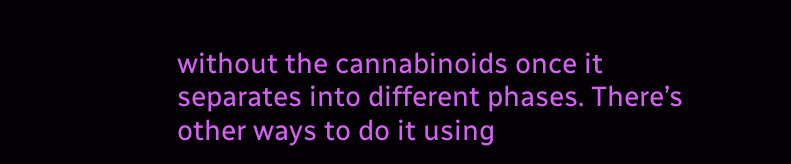without the cannabinoids once it separates into different phases. There’s other ways to do it using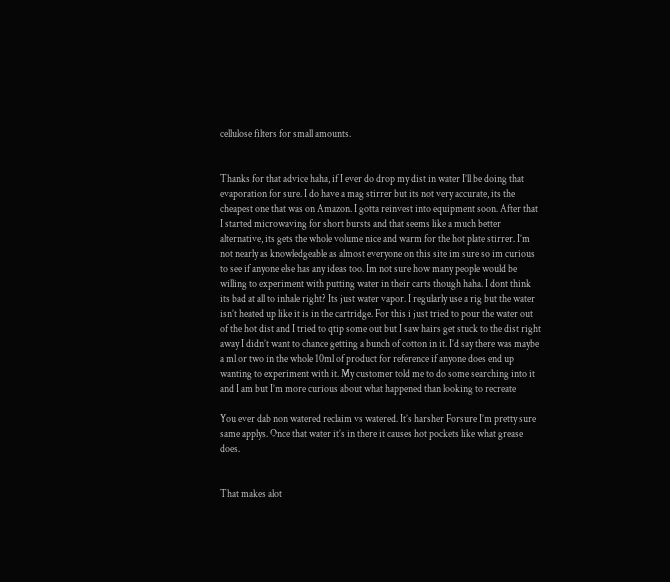cellulose filters for small amounts.


Thanks for that advice haha, if I ever do drop my dist in water I’ll be doing that evaporation for sure. I do have a mag stirrer but its not very accurate, its the cheapest one that was on Amazon. I gotta reinvest into equipment soon. After that I started microwaving for short bursts and that seems like a much better alternative, its gets the whole volume nice and warm for the hot plate stirrer. I’m not nearly as knowledgeable as almost everyone on this site im sure so im curious to see if anyone else has any ideas too. Im not sure how many people would be willing to experiment with putting water in their carts though haha. I dont think its bad at all to inhale right? Its just water vapor. I regularly use a rig but the water isn’t heated up like it is in the cartridge. For this i just tried to pour the water out of the hot dist and I tried to qtip some out but I saw hairs get stuck to the dist right away I didn’t want to chance getting a bunch of cotton in it. I’d say there was maybe a ml or two in the whole 10ml of product for reference if anyone does end up wanting to experiment with it. My customer told me to do some searching into it and I am but I’m more curious about what happened than looking to recreate

You ever dab non watered reclaim vs watered. It’s harsher Forsure I’m pretty sure same applys. Once that water it’s in there it causes hot pockets like what grease does.


That makes alot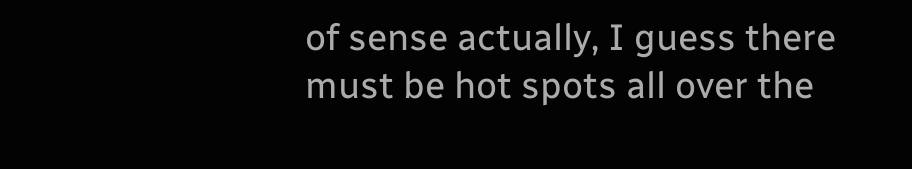of sense actually, I guess there must be hot spots all over the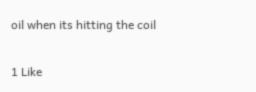oil when its hitting the coil

1 Like